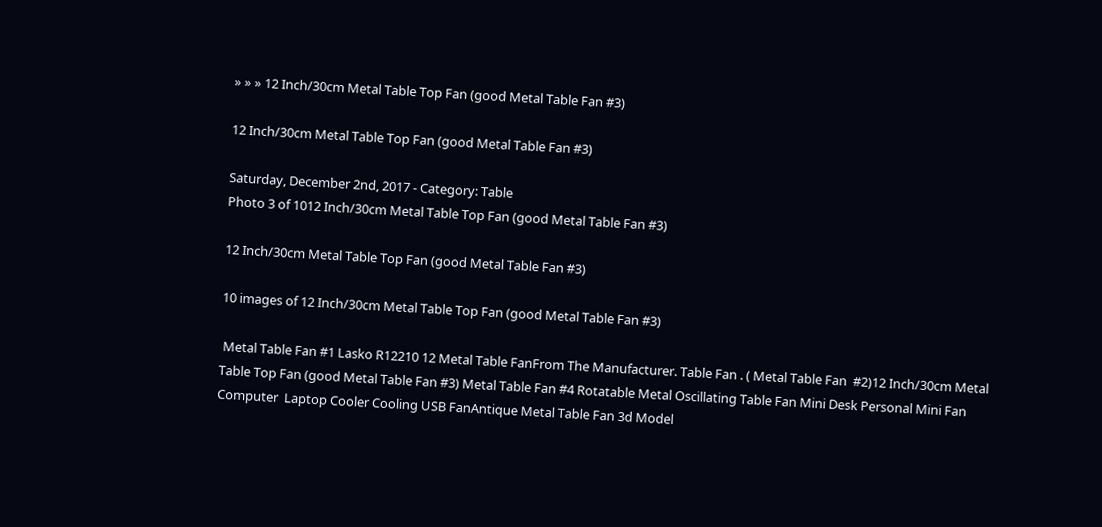» » » 12 Inch/30cm Metal Table Top Fan (good Metal Table Fan #3)

12 Inch/30cm Metal Table Top Fan (good Metal Table Fan #3)

Saturday, December 2nd, 2017 - Category: Table
Photo 3 of 1012 Inch/30cm Metal Table Top Fan (good Metal Table Fan #3)

12 Inch/30cm Metal Table Top Fan (good Metal Table Fan #3)

10 images of 12 Inch/30cm Metal Table Top Fan (good Metal Table Fan #3)

 Metal Table Fan #1 Lasko R12210 12 Metal Table FanFrom The Manufacturer. Table Fan . ( Metal Table Fan  #2)12 Inch/30cm Metal Table Top Fan (good Metal Table Fan #3) Metal Table Fan #4 Rotatable Metal Oscillating Table Fan Mini Desk Personal Mini Fan Computer  Laptop Cooler Cooling USB FanAntique Metal Table Fan 3d Model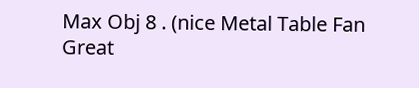Max Obj 8 . (nice Metal Table Fan Great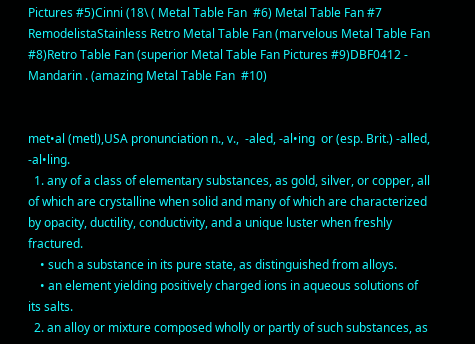Pictures #5)Cinni (18\ ( Metal Table Fan  #6) Metal Table Fan #7 RemodelistaStainless Retro Metal Table Fan (marvelous Metal Table Fan  #8)Retro Table Fan (superior Metal Table Fan Pictures #9)DBF0412 - Mandarin . (amazing Metal Table Fan  #10)


met•al (metl),USA pronunciation n., v.,  -aled, -al•ing  or (esp. Brit.) -alled, -al•ling.
  1. any of a class of elementary substances, as gold, silver, or copper, all of which are crystalline when solid and many of which are characterized by opacity, ductility, conductivity, and a unique luster when freshly fractured.
    • such a substance in its pure state, as distinguished from alloys.
    • an element yielding positively charged ions in aqueous solutions of its salts.
  2. an alloy or mixture composed wholly or partly of such substances, as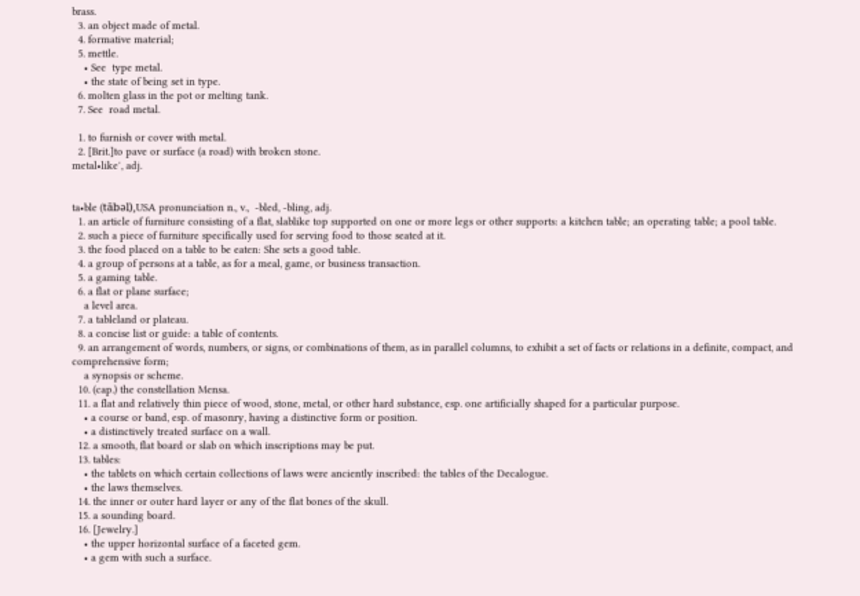brass.
  3. an object made of metal.
  4. formative material;
  5. mettle.
    • See  type metal.
    • the state of being set in type.
  6. molten glass in the pot or melting tank.
  7. See  road metal.

  1. to furnish or cover with metal.
  2. [Brit.]to pave or surface (a road) with broken stone.
metal•like′, adj.


ta•ble (tābəl),USA pronunciation n., v.,  -bled, -bling, adj.
  1. an article of furniture consisting of a flat, slablike top supported on one or more legs or other supports: a kitchen table; an operating table; a pool table.
  2. such a piece of furniture specifically used for serving food to those seated at it.
  3. the food placed on a table to be eaten: She sets a good table.
  4. a group of persons at a table, as for a meal, game, or business transaction.
  5. a gaming table.
  6. a flat or plane surface;
    a level area.
  7. a tableland or plateau.
  8. a concise list or guide: a table of contents.
  9. an arrangement of words, numbers, or signs, or combinations of them, as in parallel columns, to exhibit a set of facts or relations in a definite, compact, and comprehensive form;
    a synopsis or scheme.
  10. (cap.) the constellation Mensa.
  11. a flat and relatively thin piece of wood, stone, metal, or other hard substance, esp. one artificially shaped for a particular purpose.
    • a course or band, esp. of masonry, having a distinctive form or position.
    • a distinctively treated surface on a wall.
  12. a smooth, flat board or slab on which inscriptions may be put.
  13. tables:
    • the tablets on which certain collections of laws were anciently inscribed: the tables of the Decalogue.
    • the laws themselves.
  14. the inner or outer hard layer or any of the flat bones of the skull.
  15. a sounding board.
  16. [Jewelry.]
    • the upper horizontal surface of a faceted gem.
    • a gem with such a surface.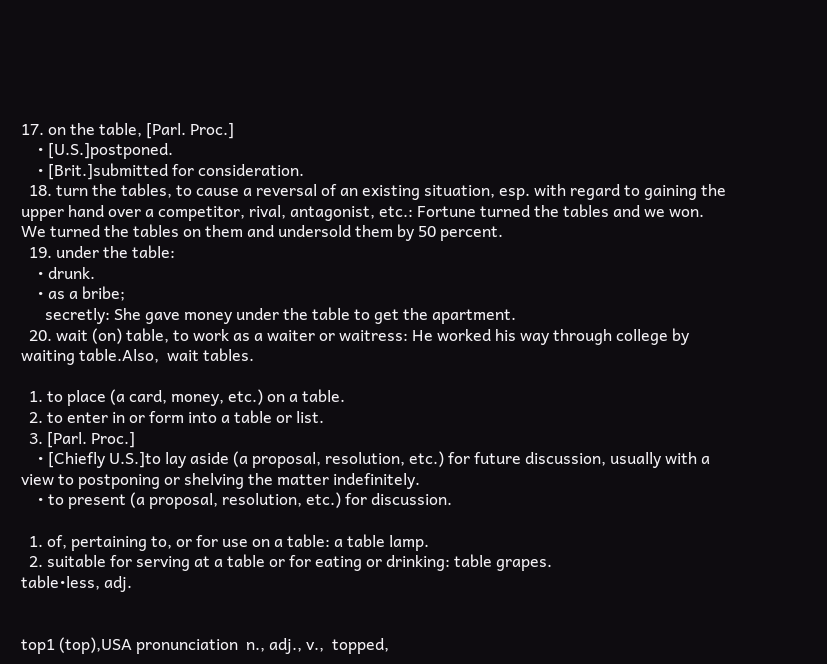17. on the table, [Parl. Proc.]
    • [U.S.]postponed.
    • [Brit.]submitted for consideration.
  18. turn the tables, to cause a reversal of an existing situation, esp. with regard to gaining the upper hand over a competitor, rival, antagonist, etc.: Fortune turned the tables and we won. We turned the tables on them and undersold them by 50 percent.
  19. under the table:
    • drunk.
    • as a bribe;
      secretly: She gave money under the table to get the apartment.
  20. wait (on) table, to work as a waiter or waitress: He worked his way through college by waiting table.Also,  wait tables.

  1. to place (a card, money, etc.) on a table.
  2. to enter in or form into a table or list.
  3. [Parl. Proc.]
    • [Chiefly U.S.]to lay aside (a proposal, resolution, etc.) for future discussion, usually with a view to postponing or shelving the matter indefinitely.
    • to present (a proposal, resolution, etc.) for discussion.

  1. of, pertaining to, or for use on a table: a table lamp.
  2. suitable for serving at a table or for eating or drinking: table grapes.
table•less, adj.


top1 (top),USA pronunciation  n., adj., v.,  topped,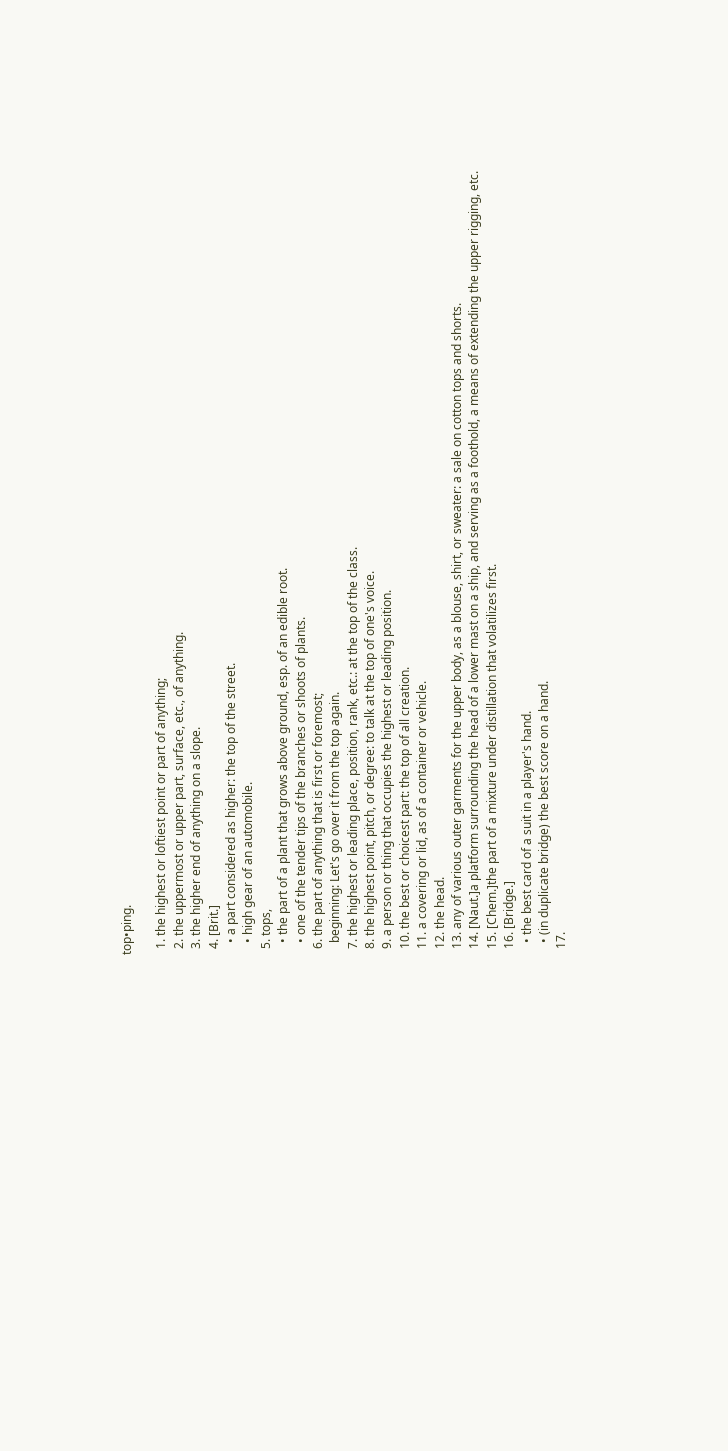top•ping.

  1. the highest or loftiest point or part of anything;
  2. the uppermost or upper part, surface, etc., of anything.
  3. the higher end of anything on a slope.
  4. [Brit.]
    • a part considered as higher: the top of the street.
    • high gear of an automobile.
  5. tops,
    • the part of a plant that grows above ground, esp. of an edible root.
    • one of the tender tips of the branches or shoots of plants.
  6. the part of anything that is first or foremost;
    beginning: Let's go over it from the top again.
  7. the highest or leading place, position, rank, etc.: at the top of the class.
  8. the highest point, pitch, or degree: to talk at the top of one's voice.
  9. a person or thing that occupies the highest or leading position.
  10. the best or choicest part: the top of all creation.
  11. a covering or lid, as of a container or vehicle.
  12. the head.
  13. any of various outer garments for the upper body, as a blouse, shirt, or sweater: a sale on cotton tops and shorts.
  14. [Naut.]a platform surrounding the head of a lower mast on a ship, and serving as a foothold, a means of extending the upper rigging, etc.
  15. [Chem.]the part of a mixture under distillation that volatilizes first.
  16. [Bridge.]
    • the best card of a suit in a player's hand.
    • (in duplicate bridge) the best score on a hand.
  17.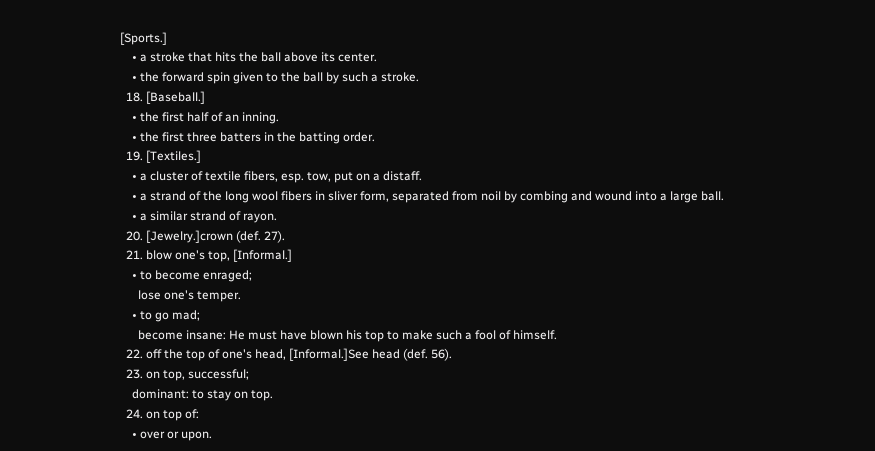[Sports.]
    • a stroke that hits the ball above its center.
    • the forward spin given to the ball by such a stroke.
  18. [Baseball.]
    • the first half of an inning.
    • the first three batters in the batting order.
  19. [Textiles.]
    • a cluster of textile fibers, esp. tow, put on a distaff.
    • a strand of the long wool fibers in sliver form, separated from noil by combing and wound into a large ball.
    • a similar strand of rayon.
  20. [Jewelry.]crown (def. 27).
  21. blow one's top, [Informal.]
    • to become enraged;
      lose one's temper.
    • to go mad;
      become insane: He must have blown his top to make such a fool of himself.
  22. off the top of one's head, [Informal.]See head (def. 56).
  23. on top, successful;
    dominant: to stay on top.
  24. on top of:
    • over or upon.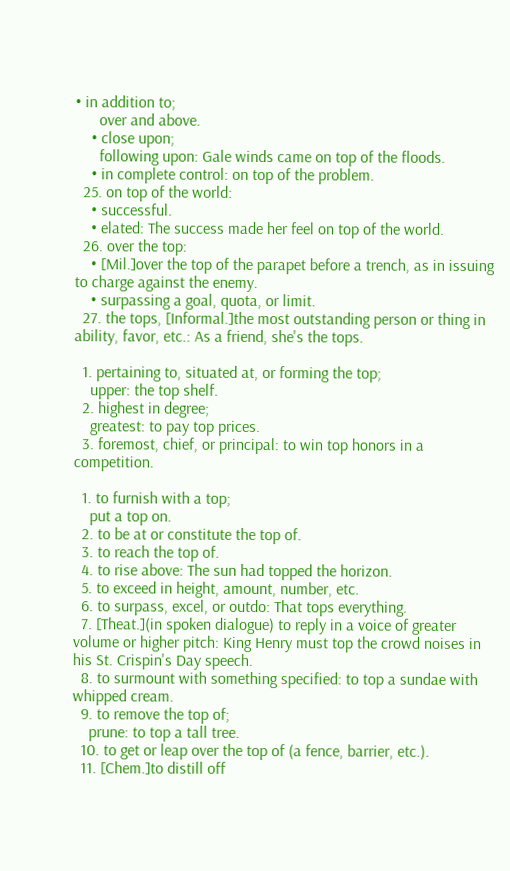• in addition to;
      over and above.
    • close upon;
      following upon: Gale winds came on top of the floods.
    • in complete control: on top of the problem.
  25. on top of the world:
    • successful.
    • elated: The success made her feel on top of the world.
  26. over the top:
    • [Mil.]over the top of the parapet before a trench, as in issuing to charge against the enemy.
    • surpassing a goal, quota, or limit.
  27. the tops, [Informal.]the most outstanding person or thing in ability, favor, etc.: As a friend, she's the tops.

  1. pertaining to, situated at, or forming the top;
    upper: the top shelf.
  2. highest in degree;
    greatest: to pay top prices.
  3. foremost, chief, or principal: to win top honors in a competition.

  1. to furnish with a top;
    put a top on.
  2. to be at or constitute the top of.
  3. to reach the top of.
  4. to rise above: The sun had topped the horizon.
  5. to exceed in height, amount, number, etc.
  6. to surpass, excel, or outdo: That tops everything.
  7. [Theat.](in spoken dialogue) to reply in a voice of greater volume or higher pitch: King Henry must top the crowd noises in his St. Crispin's Day speech.
  8. to surmount with something specified: to top a sundae with whipped cream.
  9. to remove the top of;
    prune: to top a tall tree.
  10. to get or leap over the top of (a fence, barrier, etc.).
  11. [Chem.]to distill off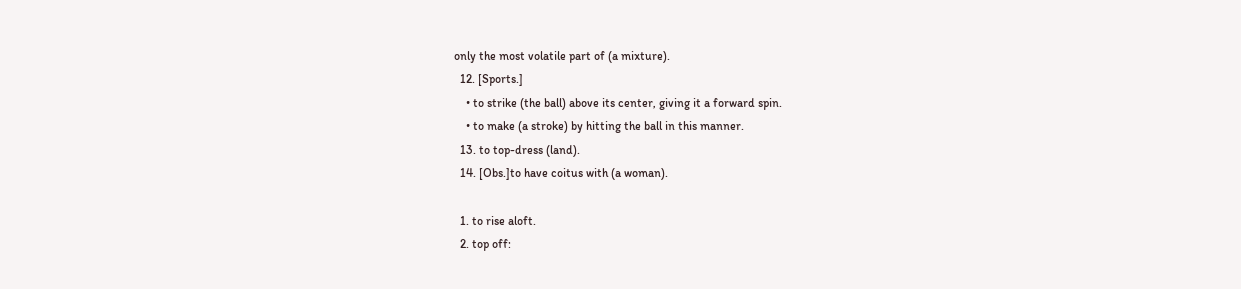only the most volatile part of (a mixture).
  12. [Sports.]
    • to strike (the ball) above its center, giving it a forward spin.
    • to make (a stroke) by hitting the ball in this manner.
  13. to top-dress (land).
  14. [Obs.]to have coitus with (a woman).

  1. to rise aloft.
  2. top off: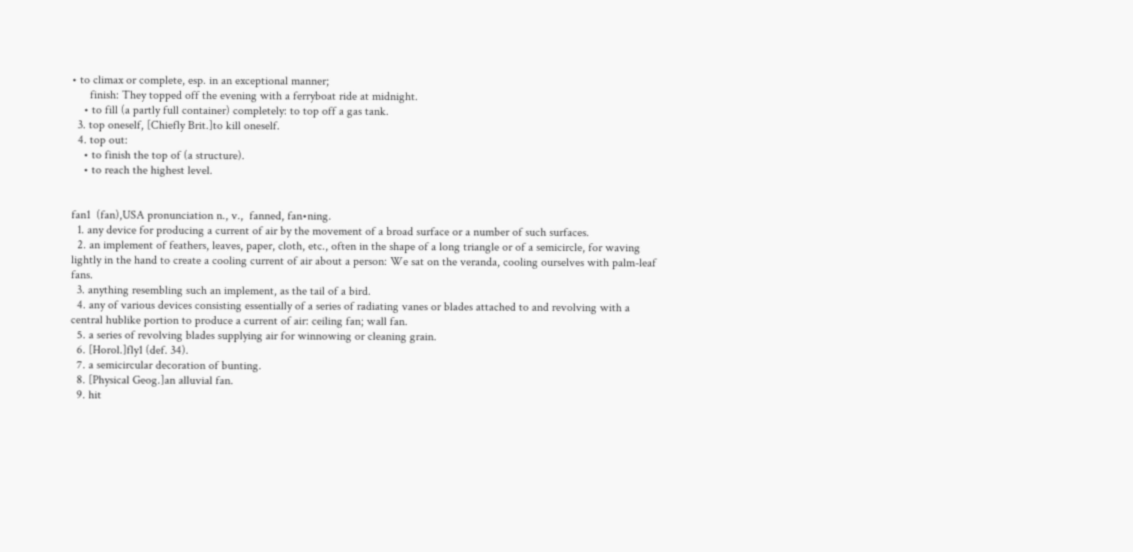• to climax or complete, esp. in an exceptional manner;
      finish: They topped off the evening with a ferryboat ride at midnight.
    • to fill (a partly full container) completely: to top off a gas tank.
  3. top oneself, [Chiefly Brit.]to kill oneself.
  4. top out:
    • to finish the top of (a structure).
    • to reach the highest level.


fan1  (fan),USA pronunciation n., v.,  fanned, fan•ning.
  1. any device for producing a current of air by the movement of a broad surface or a number of such surfaces.
  2. an implement of feathers, leaves, paper, cloth, etc., often in the shape of a long triangle or of a semicircle, for waving lightly in the hand to create a cooling current of air about a person: We sat on the veranda, cooling ourselves with palm-leaf fans.
  3. anything resembling such an implement, as the tail of a bird.
  4. any of various devices consisting essentially of a series of radiating vanes or blades attached to and revolving with a central hublike portion to produce a current of air: ceiling fan; wall fan.
  5. a series of revolving blades supplying air for winnowing or cleaning grain.
  6. [Horol.]fly1 (def. 34).
  7. a semicircular decoration of bunting.
  8. [Physical Geog.]an alluvial fan.
  9. hit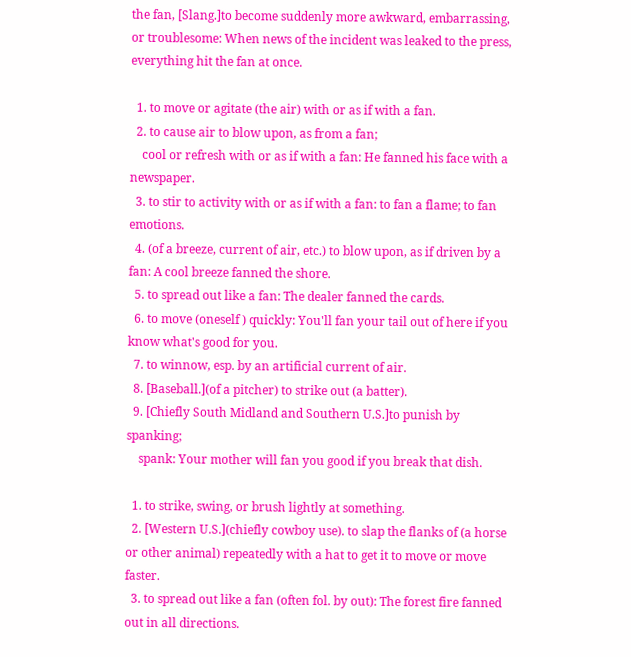the fan, [Slang.]to become suddenly more awkward, embarrassing, or troublesome: When news of the incident was leaked to the press, everything hit the fan at once.

  1. to move or agitate (the air) with or as if with a fan.
  2. to cause air to blow upon, as from a fan;
    cool or refresh with or as if with a fan: He fanned his face with a newspaper.
  3. to stir to activity with or as if with a fan: to fan a flame; to fan emotions.
  4. (of a breeze, current of air, etc.) to blow upon, as if driven by a fan: A cool breeze fanned the shore.
  5. to spread out like a fan: The dealer fanned the cards.
  6. to move (oneself ) quickly: You'll fan your tail out of here if you know what's good for you.
  7. to winnow, esp. by an artificial current of air.
  8. [Baseball.](of a pitcher) to strike out (a batter).
  9. [Chiefly South Midland and Southern U.S.]to punish by spanking;
    spank: Your mother will fan you good if you break that dish.

  1. to strike, swing, or brush lightly at something.
  2. [Western U.S.](chiefly cowboy use). to slap the flanks of (a horse or other animal) repeatedly with a hat to get it to move or move faster.
  3. to spread out like a fan (often fol. by out): The forest fire fanned out in all directions.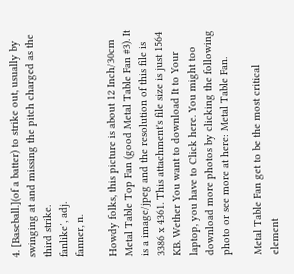4. [Baseball.](of a batter) to strike out, usually by swinging at and missing the pitch charged as the third strike.
fanlike′, adj.
fanner, n.

Howdy folks, this picture is about 12 Inch/30cm Metal Table Top Fan (good Metal Table Fan #3). It is a image/jpeg and the resolution of this file is 3386 x 4361. This attachment's file size is just 1564 KB. Wether You want to download It to Your laptop, you have to Click here. You might too download more photos by clicking the following photo or see more at here: Metal Table Fan.

Metal Table Fan get to be the most critical element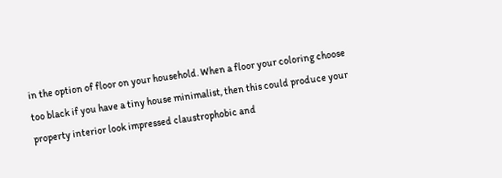in the option of floor on your household. When a floor your coloring choose too black if you have a tiny house minimalist, then this could produce your property interior look impressed claustrophobic and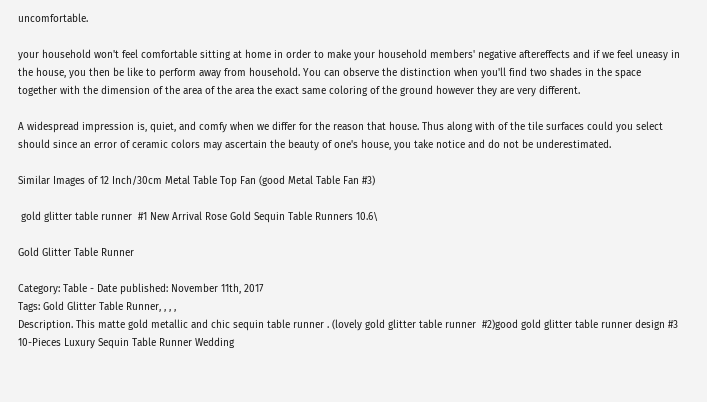uncomfortable.

your household won't feel comfortable sitting at home in order to make your household members' negative aftereffects and if we feel uneasy in the house, you then be like to perform away from household. You can observe the distinction when you'll find two shades in the space together with the dimension of the area of the area the exact same coloring of the ground however they are very different.

A widespread impression is, quiet, and comfy when we differ for the reason that house. Thus along with of the tile surfaces could you select should since an error of ceramic colors may ascertain the beauty of one's house, you take notice and do not be underestimated.

Similar Images of 12 Inch/30cm Metal Table Top Fan (good Metal Table Fan #3)

 gold glitter table runner  #1 New Arrival Rose Gold Sequin Table Runners 10.6\

Gold Glitter Table Runner

Category: Table - Date published: November 11th, 2017
Tags: Gold Glitter Table Runner, , , ,
Description. This matte gold metallic and chic sequin table runner . (lovely gold glitter table runner  #2)good gold glitter table runner design #3 10-Pieces Luxury Sequin Table Runner Wedding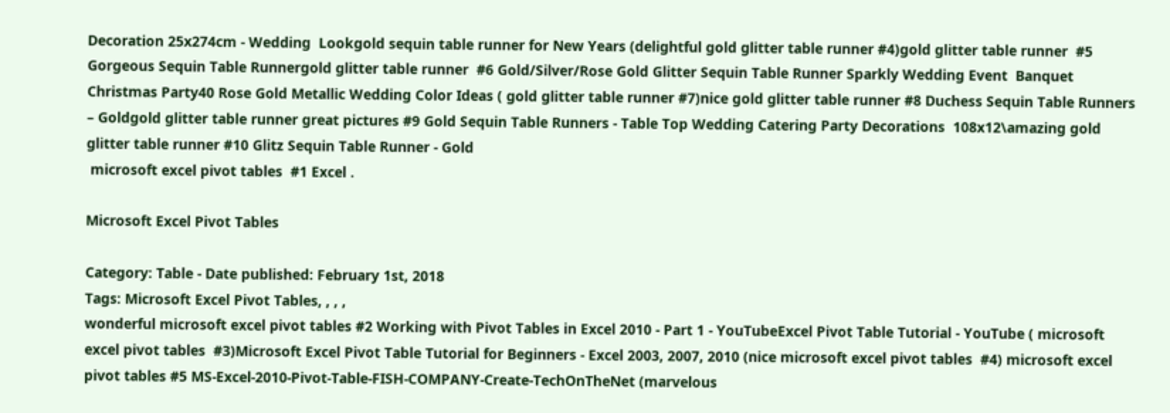Decoration 25x274cm - Wedding  Lookgold sequin table runner for New Years (delightful gold glitter table runner #4)gold glitter table runner  #5 Gorgeous Sequin Table Runnergold glitter table runner  #6 Gold/Silver/Rose Gold Glitter Sequin Table Runner Sparkly Wedding Event  Banquet Christmas Party40 Rose Gold Metallic Wedding Color Ideas ( gold glitter table runner #7)nice gold glitter table runner #8 Duchess Sequin Table Runners – Goldgold glitter table runner great pictures #9 Gold Sequin Table Runners - Table Top Wedding Catering Party Decorations  108x12\amazing gold glitter table runner #10 Glitz Sequin Table Runner - Gold
 microsoft excel pivot tables  #1 Excel .

Microsoft Excel Pivot Tables

Category: Table - Date published: February 1st, 2018
Tags: Microsoft Excel Pivot Tables, , , ,
wonderful microsoft excel pivot tables #2 Working with Pivot Tables in Excel 2010 - Part 1 - YouTubeExcel Pivot Table Tutorial - YouTube ( microsoft excel pivot tables  #3)Microsoft Excel Pivot Table Tutorial for Beginners - Excel 2003, 2007, 2010 (nice microsoft excel pivot tables  #4) microsoft excel pivot tables #5 MS-Excel-2010-Pivot-Table-FISH-COMPANY-Create-TechOnTheNet (marvelous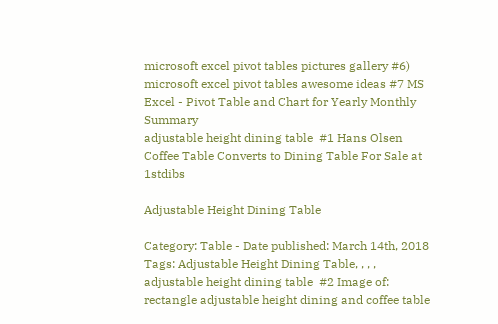microsoft excel pivot tables pictures gallery #6) microsoft excel pivot tables awesome ideas #7 MS Excel - Pivot Table and Chart for Yearly Monthly Summary
adjustable height dining table  #1 Hans Olsen Coffee Table Converts to Dining Table For Sale at 1stdibs

Adjustable Height Dining Table

Category: Table - Date published: March 14th, 2018
Tags: Adjustable Height Dining Table, , , ,
adjustable height dining table  #2 Image of: rectangle adjustable height dining and coffee table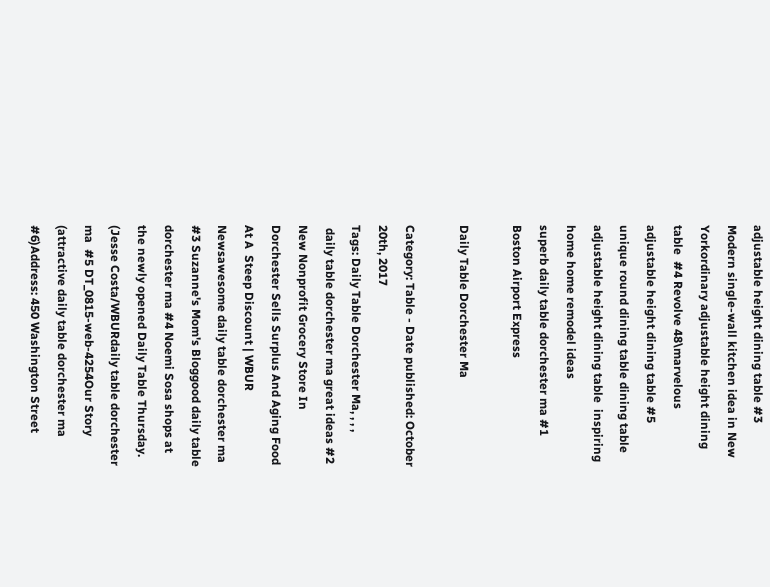adjustable height dining table #3 Modern single-wall kitchen idea in New Yorkordinary adjustable height dining table  #4 Revolve 48\marvelous adjustable height dining table #5 unique round dining table dining table adjustable height dining table  inspiring home home remodel ideas
superb daily table dorchester ma #1 Boston Airport Express

Daily Table Dorchester Ma

Category: Table - Date published: October 20th, 2017
Tags: Daily Table Dorchester Ma, , , ,
 daily table dorchester ma great ideas #2 New Nonprofit Grocery Store In Dorchester Sells Surplus And Aging Food At A  Steep Discount | WBUR Newsawesome daily table dorchester ma #3 Suzanne's Mom's Bloggood daily table dorchester ma #4 Noemi Sosa shops at the newly opened Daily Table Thursday. (Jesse Costa/WBURdaily table dorchester ma  #5 DT_0815-web-4254Our Story (attractive daily table dorchester ma #6)Address: 450 Washington Street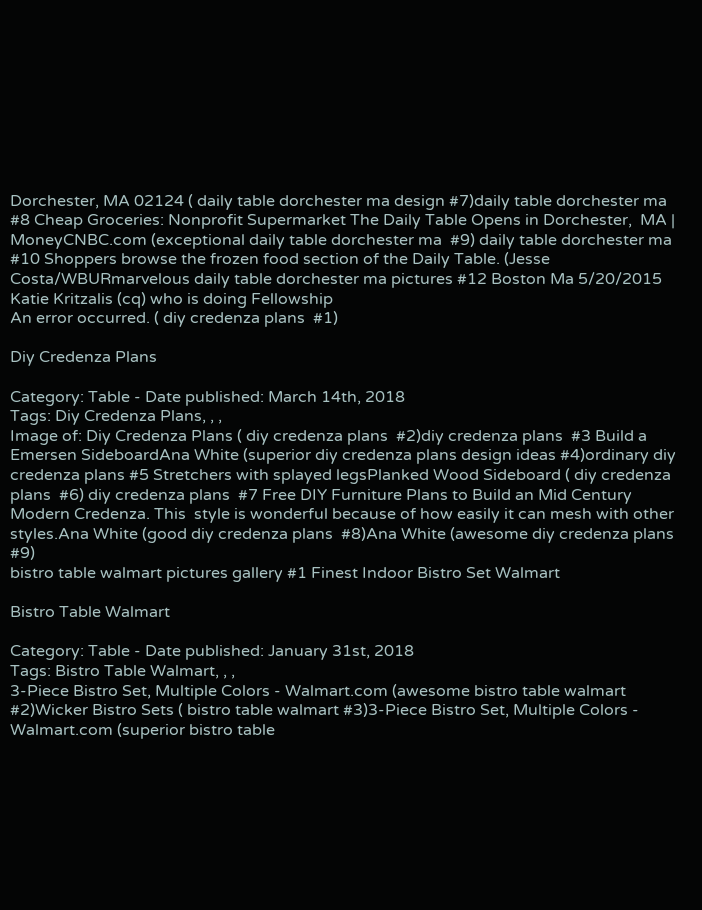Dorchester, MA 02124 ( daily table dorchester ma design #7)daily table dorchester ma  #8 Cheap Groceries: Nonprofit Supermarket The Daily Table Opens in Dorchester,  MA | MoneyCNBC.com (exceptional daily table dorchester ma  #9) daily table dorchester ma  #10 Shoppers browse the frozen food section of the Daily Table. (Jesse  Costa/WBURmarvelous daily table dorchester ma pictures #12 Boston Ma 5/20/2015 Katie Kritzalis (cq) who is doing Fellowship
An error occurred. ( diy credenza plans  #1)

Diy Credenza Plans

Category: Table - Date published: March 14th, 2018
Tags: Diy Credenza Plans, , ,
Image of: Diy Credenza Plans ( diy credenza plans  #2)diy credenza plans  #3 Build a Emersen SideboardAna White (superior diy credenza plans design ideas #4)ordinary diy credenza plans #5 Stretchers with splayed legsPlanked Wood Sideboard ( diy credenza plans  #6) diy credenza plans  #7 Free DIY Furniture Plans to Build an Mid Century Modern Credenza. This  style is wonderful because of how easily it can mesh with other styles.Ana White (good diy credenza plans  #8)Ana White (awesome diy credenza plans #9)
bistro table walmart pictures gallery #1 Finest Indoor Bistro Set Walmart

Bistro Table Walmart

Category: Table - Date published: January 31st, 2018
Tags: Bistro Table Walmart, , ,
3-Piece Bistro Set, Multiple Colors - Walmart.com (awesome bistro table walmart  #2)Wicker Bistro Sets ( bistro table walmart #3)3-Piece Bistro Set, Multiple Colors - Walmart.com (superior bistro table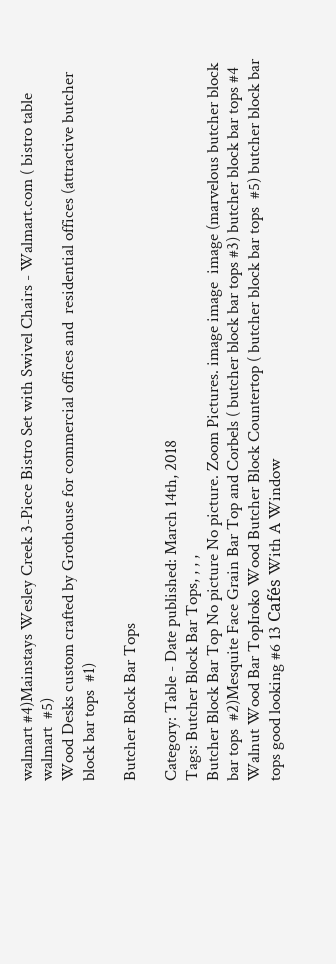walmart #4)Mainstays Wesley Creek 3-Piece Bistro Set with Swivel Chairs - Walmart.com ( bistro table walmart  #5)
Wood Desks custom crafted by Grothouse for commercial offices and  residential offices (attractive butcher block bar tops  #1)

Butcher Block Bar Tops

Category: Table - Date published: March 14th, 2018
Tags: Butcher Block Bar Tops, , , ,
Butcher Block Bar Top No picture No picture. Zoom Pictures. image image  image (marvelous butcher block bar tops  #2)Mesquite Face Grain Bar Top and Corbels ( butcher block bar tops #3) butcher block bar tops #4 Walnut Wood Bar TopIroko Wood Butcher Block Countertop ( butcher block bar tops  #5) butcher block bar tops good looking #6 13 Cafés With A Window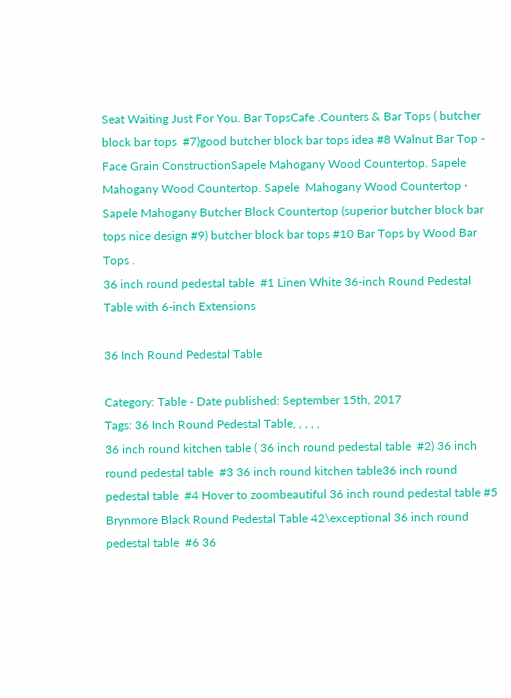Seat Waiting Just For You. Bar TopsCafe .Counters & Bar Tops ( butcher block bar tops  #7)good butcher block bar tops idea #8 Walnut Bar Top - Face Grain ConstructionSapele Mahogany Wood Countertop. Sapele Mahogany Wood Countertop. Sapele  Mahogany Wood Countertop · Sapele Mahogany Butcher Block Countertop (superior butcher block bar tops nice design #9) butcher block bar tops #10 Bar Tops by Wood Bar Tops .
36 inch round pedestal table  #1 Linen White 36-inch Round Pedestal Table with 6-inch Extensions

36 Inch Round Pedestal Table

Category: Table - Date published: September 15th, 2017
Tags: 36 Inch Round Pedestal Table, , , , ,
36 inch round kitchen table ( 36 inch round pedestal table  #2) 36 inch round pedestal table  #3 36 inch round kitchen table36 inch round pedestal table  #4 Hover to zoombeautiful 36 inch round pedestal table #5 Brynmore Black Round Pedestal Table 42\exceptional 36 inch round pedestal table  #6 36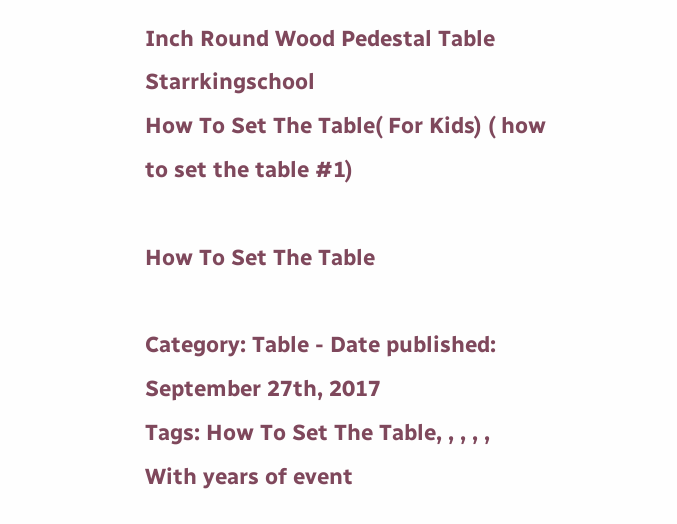Inch Round Wood Pedestal Table Starrkingschool
How To Set The Table( For Kids) ( how to set the table #1)

How To Set The Table

Category: Table - Date published: September 27th, 2017
Tags: How To Set The Table, , , , ,
With years of event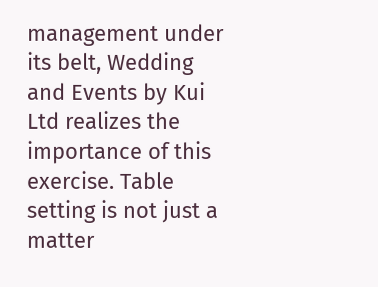management under its belt, Wedding and Events by Kui  Ltd realizes the importance of this exercise. Table setting is not just a  matter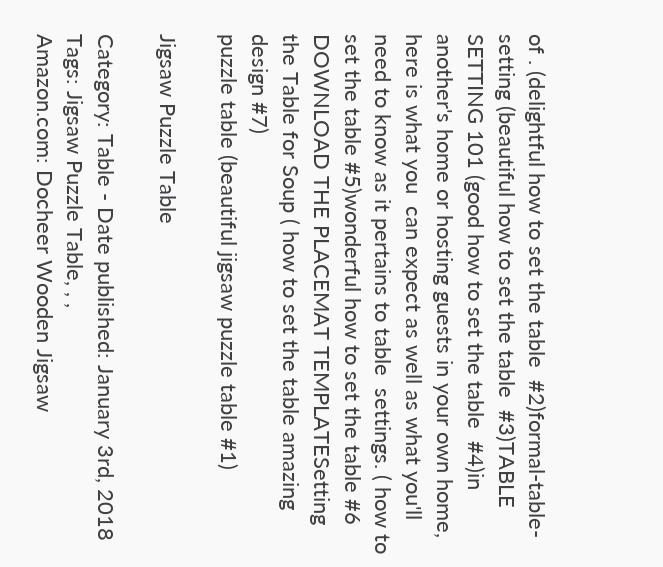of . (delightful how to set the table  #2)formal-table-setting (beautiful how to set the table  #3)TABLE SETTING 101 (good how to set the table  #4)in another's home or hosting guests in your own home, here is what you  can expect as well as what you'll need to know as it pertains to table  settings. ( how to set the table #5)wonderful how to set the table #6 DOWNLOAD THE PLACEMAT TEMPLATESetting the Table for Soup ( how to set the table amazing design #7)
puzzle table (beautiful jigsaw puzzle table #1)

Jigsaw Puzzle Table

Category: Table - Date published: January 3rd, 2018
Tags: Jigsaw Puzzle Table, , ,
Amazon.com: Docheer Wooden Jigsaw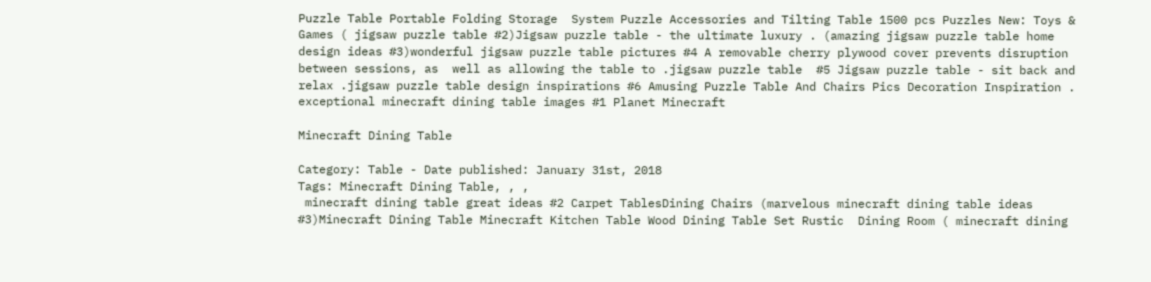Puzzle Table Portable Folding Storage  System Puzzle Accessories and Tilting Table 1500 pcs Puzzles New: Toys &  Games ( jigsaw puzzle table #2)Jigsaw puzzle table - the ultimate luxury . (amazing jigsaw puzzle table home design ideas #3)wonderful jigsaw puzzle table pictures #4 A removable cherry plywood cover prevents disruption between sessions, as  well as allowing the table to .jigsaw puzzle table  #5 Jigsaw puzzle table - sit back and relax .jigsaw puzzle table design inspirations #6 Amusing Puzzle Table And Chairs Pics Decoration Inspiration .
exceptional minecraft dining table images #1 Planet Minecraft

Minecraft Dining Table

Category: Table - Date published: January 31st, 2018
Tags: Minecraft Dining Table, , ,
 minecraft dining table great ideas #2 Carpet TablesDining Chairs (marvelous minecraft dining table ideas #3)Minecraft Dining Table Minecraft Kitchen Table Wood Dining Table Set Rustic  Dining Room ( minecraft dining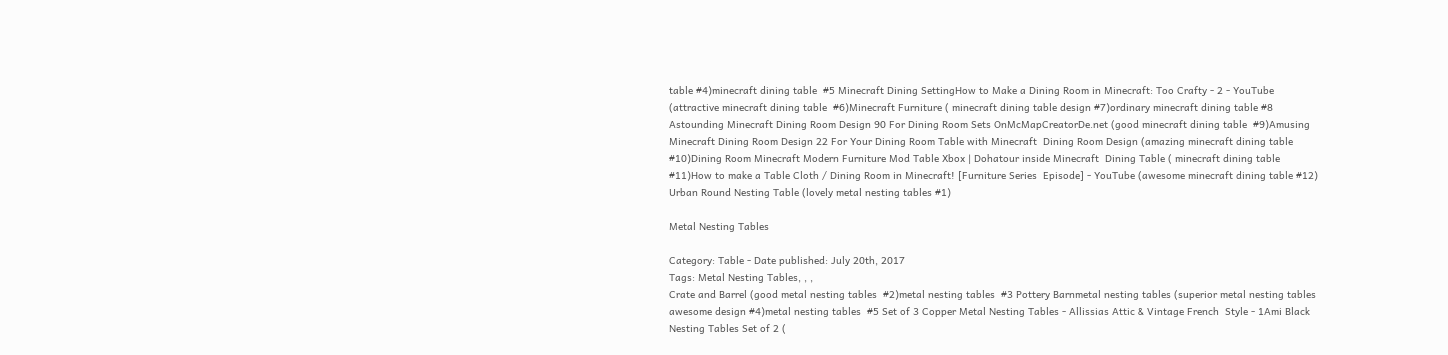table #4)minecraft dining table  #5 Minecraft Dining SettingHow to Make a Dining Room in Minecraft: Too Crafty - 2 - YouTube (attractive minecraft dining table  #6)Minecraft Furniture ( minecraft dining table design #7)ordinary minecraft dining table #8 Astounding Minecraft Dining Room Design 90 For Dining Room Sets OnMcMapCreatorDe.net (good minecraft dining table  #9)Amusing Minecraft Dining Room Design 22 For Your Dining Room Table with Minecraft  Dining Room Design (amazing minecraft dining table  #10)Dining Room Minecraft Modern Furniture Mod Table Xbox | Dohatour inside Minecraft  Dining Table ( minecraft dining table #11)How to make a Table Cloth / Dining Room in Minecraft! [Furniture Series  Episode] - YouTube (awesome minecraft dining table #12)
Urban Round Nesting Table (lovely metal nesting tables #1)

Metal Nesting Tables

Category: Table - Date published: July 20th, 2017
Tags: Metal Nesting Tables, , ,
Crate and Barrel (good metal nesting tables  #2)metal nesting tables  #3 Pottery Barnmetal nesting tables (superior metal nesting tables awesome design #4)metal nesting tables  #5 Set of 3 Copper Metal Nesting Tables - Allissias Attic & Vintage French  Style - 1Ami Black Nesting Tables Set of 2 (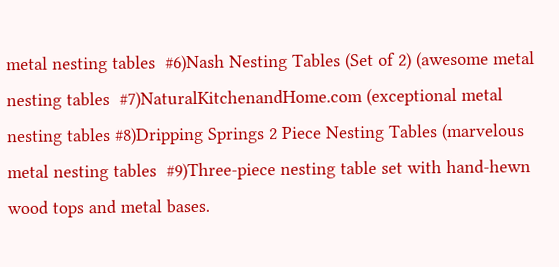metal nesting tables  #6)Nash Nesting Tables (Set of 2) (awesome metal nesting tables  #7)NaturalKitchenandHome.com (exceptional metal nesting tables #8)Dripping Springs 2 Piece Nesting Tables (marvelous metal nesting tables  #9)Three-piece nesting table set with hand-hewn wood tops and metal bases.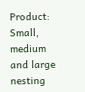Product: Small, medium and large nesting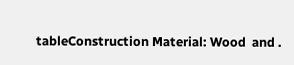tableConstruction Material: Wood  and .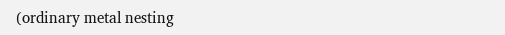(ordinary metal nesting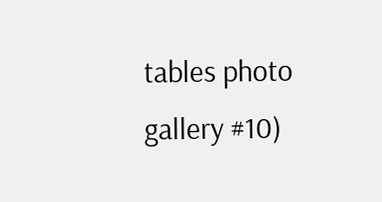tables photo gallery #10)